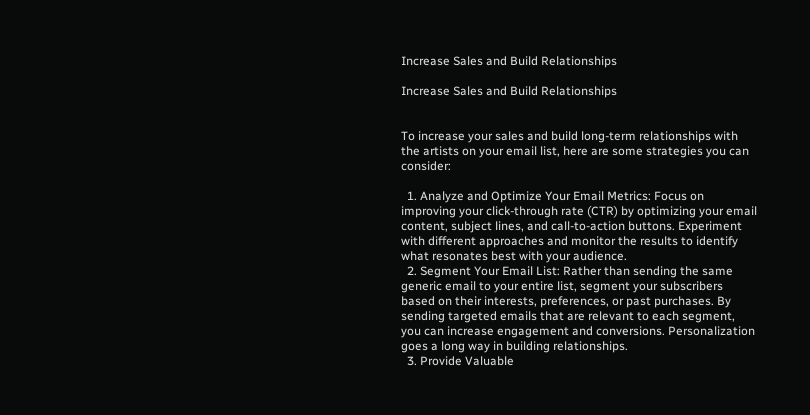Increase Sales and Build Relationships

Increase Sales and Build Relationships


To increase your sales and build long-term relationships with the artists on your email list, here are some strategies you can consider:

  1. Analyze and Optimize Your Email Metrics: Focus on improving your click-through rate (CTR) by optimizing your email content, subject lines, and call-to-action buttons. Experiment with different approaches and monitor the results to identify what resonates best with your audience.
  2. Segment Your Email List: Rather than sending the same generic email to your entire list, segment your subscribers based on their interests, preferences, or past purchases. By sending targeted emails that are relevant to each segment, you can increase engagement and conversions. Personalization goes a long way in building relationships.
  3. Provide Valuable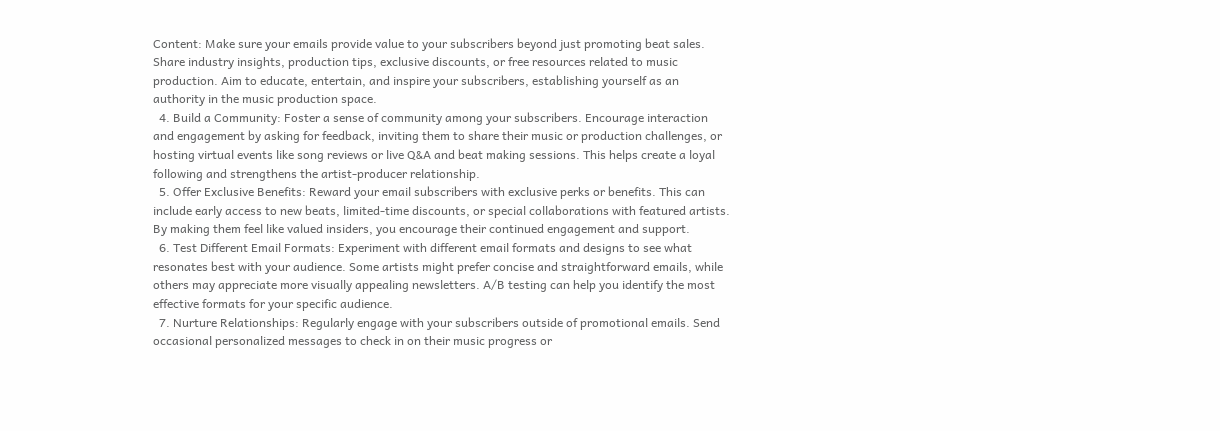Content: Make sure your emails provide value to your subscribers beyond just promoting beat sales. Share industry insights, production tips, exclusive discounts, or free resources related to music production. Aim to educate, entertain, and inspire your subscribers, establishing yourself as an authority in the music production space.
  4. Build a Community: Foster a sense of community among your subscribers. Encourage interaction and engagement by asking for feedback, inviting them to share their music or production challenges, or hosting virtual events like song reviews or live Q&A and beat making sessions. This helps create a loyal following and strengthens the artist-producer relationship.
  5. Offer Exclusive Benefits: Reward your email subscribers with exclusive perks or benefits. This can include early access to new beats, limited-time discounts, or special collaborations with featured artists. By making them feel like valued insiders, you encourage their continued engagement and support.
  6. Test Different Email Formats: Experiment with different email formats and designs to see what resonates best with your audience. Some artists might prefer concise and straightforward emails, while others may appreciate more visually appealing newsletters. A/B testing can help you identify the most effective formats for your specific audience.
  7. Nurture Relationships: Regularly engage with your subscribers outside of promotional emails. Send occasional personalized messages to check in on their music progress or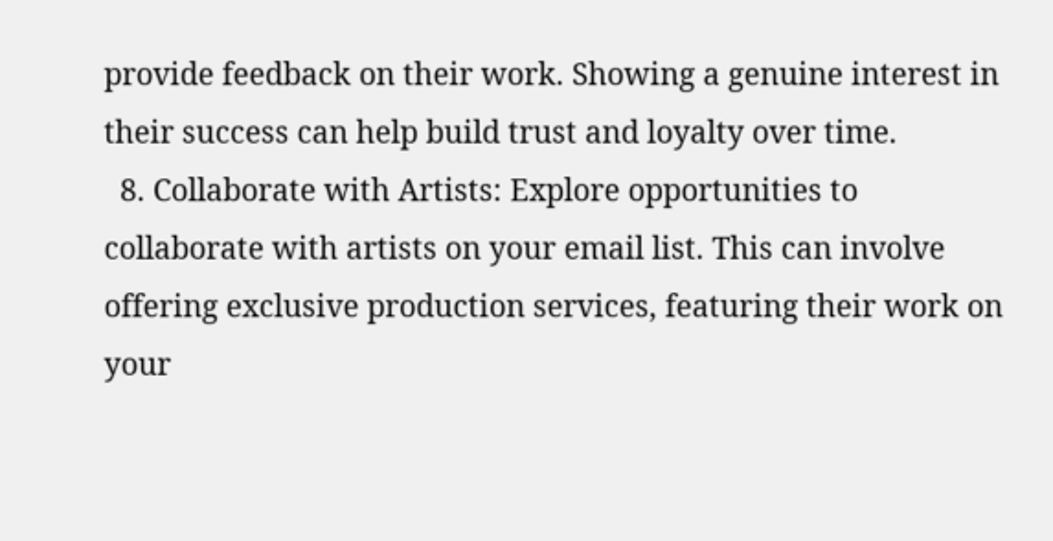provide feedback on their work. Showing a genuine interest in their success can help build trust and loyalty over time.
  8. Collaborate with Artists: Explore opportunities to collaborate with artists on your email list. This can involve offering exclusive production services, featuring their work on your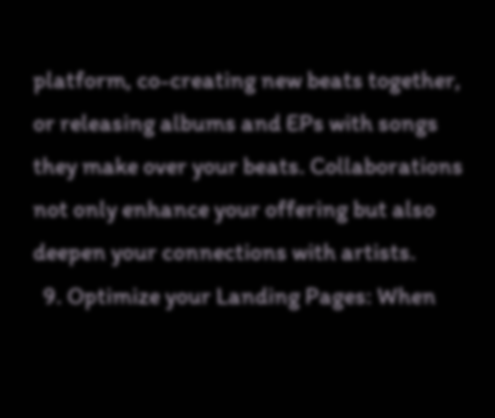platform, co-creating new beats together, or releasing albums and EPs with songs they make over your beats. Collaborations not only enhance your offering but also deepen your connections with artists.
  9. Optimize your Landing Pages: When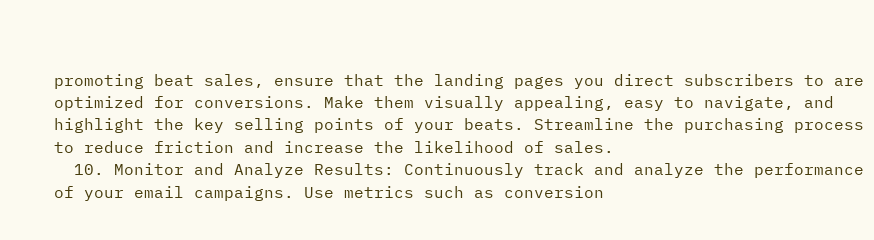promoting beat sales, ensure that the landing pages you direct subscribers to are optimized for conversions. Make them visually appealing, easy to navigate, and highlight the key selling points of your beats. Streamline the purchasing process to reduce friction and increase the likelihood of sales.
  10. Monitor and Analyze Results: Continuously track and analyze the performance of your email campaigns. Use metrics such as conversion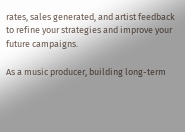rates, sales generated, and artist feedback to refine your strategies and improve your future campaigns.

As a music producer, building long-term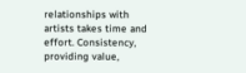relationships with artists takes time and effort. Consistency, providing value,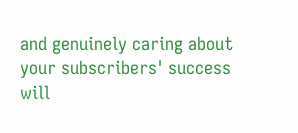and genuinely caring about your subscribers' success will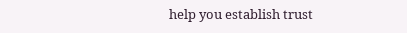help you establish trust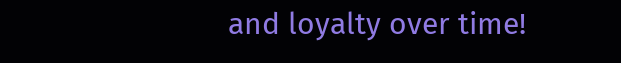and loyalty over time!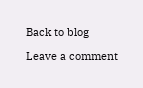Back to blog

Leave a comment